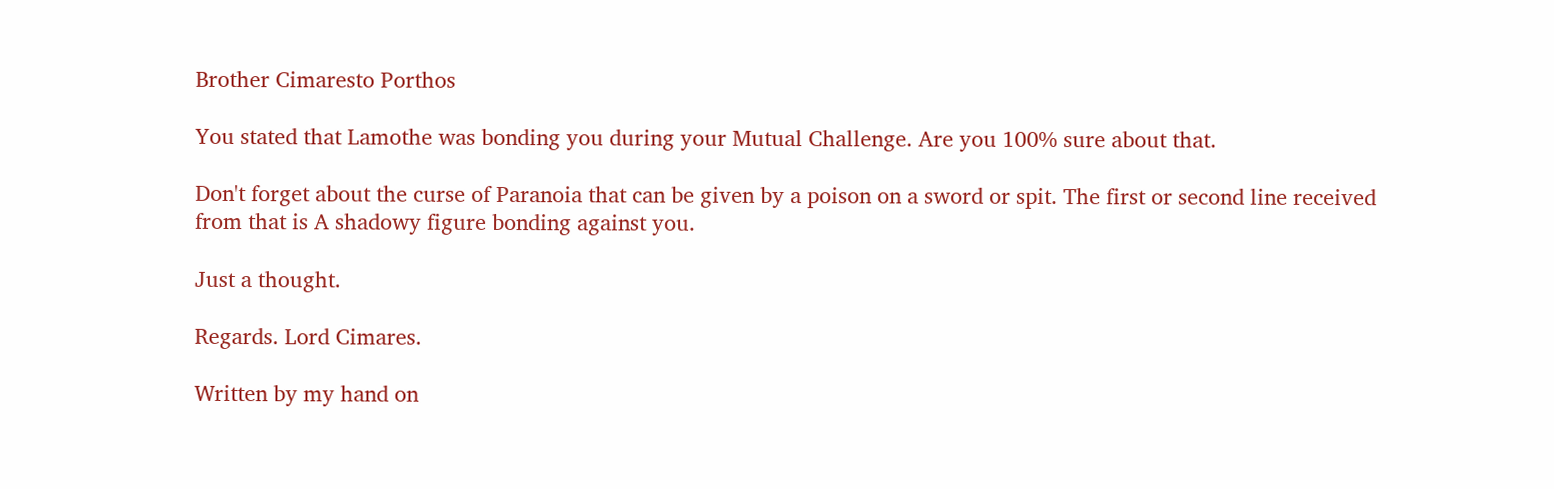Brother Cimaresto Porthos

You stated that Lamothe was bonding you during your Mutual Challenge. Are you 100% sure about that.

Don't forget about the curse of Paranoia that can be given by a poison on a sword or spit. The first or second line received from that is A shadowy figure bonding against you.

Just a thought.

Regards. Lord Cimares.

Written by my hand on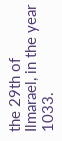the 29th of Ilmarael, in the year 1033.